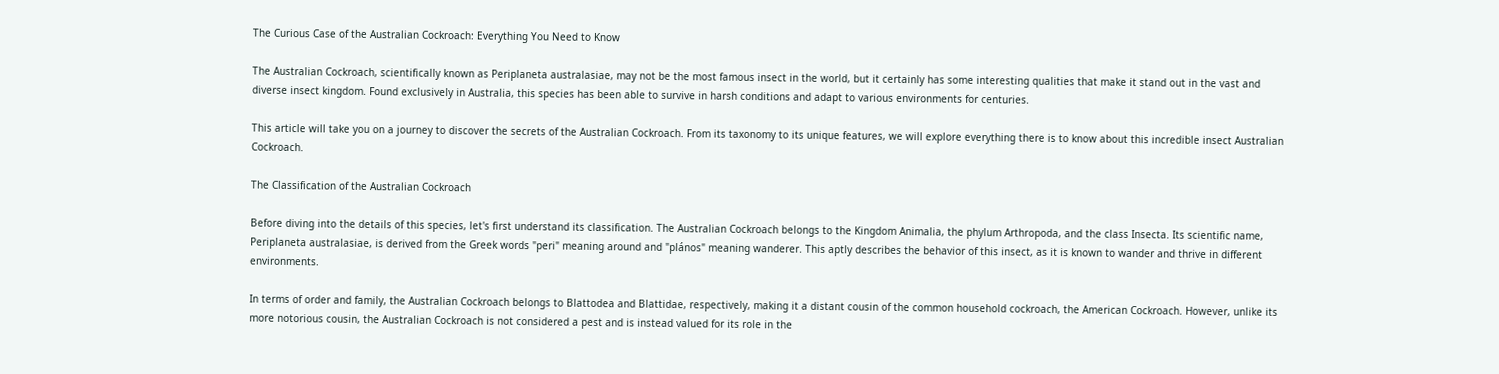The Curious Case of the Australian Cockroach: Everything You Need to Know

The Australian Cockroach, scientifically known as Periplaneta australasiae, may not be the most famous insect in the world, but it certainly has some interesting qualities that make it stand out in the vast and diverse insect kingdom. Found exclusively in Australia, this species has been able to survive in harsh conditions and adapt to various environments for centuries.

This article will take you on a journey to discover the secrets of the Australian Cockroach. From its taxonomy to its unique features, we will explore everything there is to know about this incredible insect Australian Cockroach.

The Classification of the Australian Cockroach

Before diving into the details of this species, let's first understand its classification. The Australian Cockroach belongs to the Kingdom Animalia, the phylum Arthropoda, and the class Insecta. Its scientific name, Periplaneta australasiae, is derived from the Greek words "peri" meaning around and "plános" meaning wanderer. This aptly describes the behavior of this insect, as it is known to wander and thrive in different environments.

In terms of order and family, the Australian Cockroach belongs to Blattodea and Blattidae, respectively, making it a distant cousin of the common household cockroach, the American Cockroach. However, unlike its more notorious cousin, the Australian Cockroach is not considered a pest and is instead valued for its role in the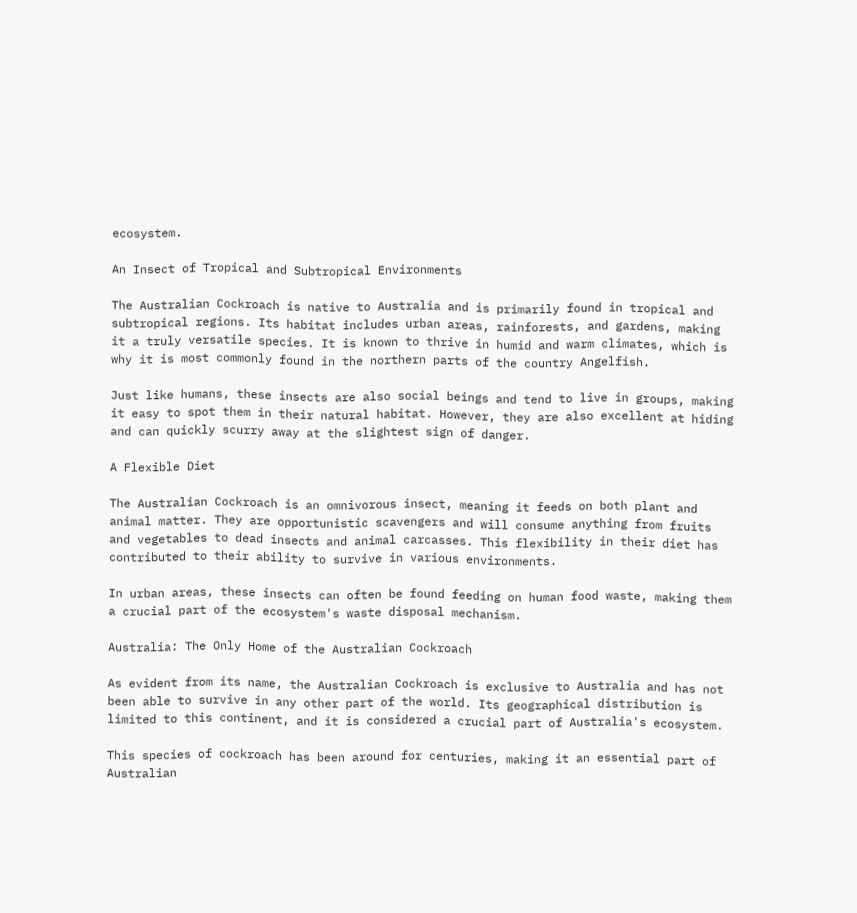ecosystem.

An Insect of Tropical and Subtropical Environments

The Australian Cockroach is native to Australia and is primarily found in tropical and subtropical regions. Its habitat includes urban areas, rainforests, and gardens, making it a truly versatile species. It is known to thrive in humid and warm climates, which is why it is most commonly found in the northern parts of the country Angelfish.

Just like humans, these insects are also social beings and tend to live in groups, making it easy to spot them in their natural habitat. However, they are also excellent at hiding and can quickly scurry away at the slightest sign of danger.

A Flexible Diet

The Australian Cockroach is an omnivorous insect, meaning it feeds on both plant and animal matter. They are opportunistic scavengers and will consume anything from fruits and vegetables to dead insects and animal carcasses. This flexibility in their diet has contributed to their ability to survive in various environments.

In urban areas, these insects can often be found feeding on human food waste, making them a crucial part of the ecosystem's waste disposal mechanism.

Australia: The Only Home of the Australian Cockroach

As evident from its name, the Australian Cockroach is exclusive to Australia and has not been able to survive in any other part of the world. Its geographical distribution is limited to this continent, and it is considered a crucial part of Australia's ecosystem.

This species of cockroach has been around for centuries, making it an essential part of Australian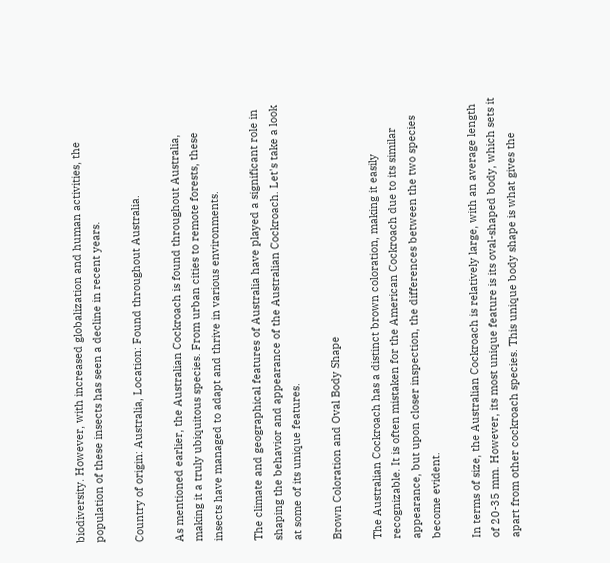biodiversity. However, with increased globalization and human activities, the population of these insects has seen a decline in recent years.

Country of origin: Australia, Location: Found throughout Australia.

As mentioned earlier, the Australian Cockroach is found throughout Australia, making it a truly ubiquitous species. From urban cities to remote forests, these insects have managed to adapt and thrive in various environments.

The climate and geographical features of Australia have played a significant role in shaping the behavior and appearance of the Australian Cockroach. Let's take a look at some of its unique features.

Brown Coloration and Oval Body Shape

The Australian Cockroach has a distinct brown coloration, making it easily recognizable. It is often mistaken for the American Cockroach due to its similar appearance, but upon closer inspection, the differences between the two species become evident.

In terms of size, the Australian Cockroach is relatively large, with an average length of 20-35 mm. However, its most unique feature is its oval-shaped body, which sets it apart from other cockroach species. This unique body shape is what gives the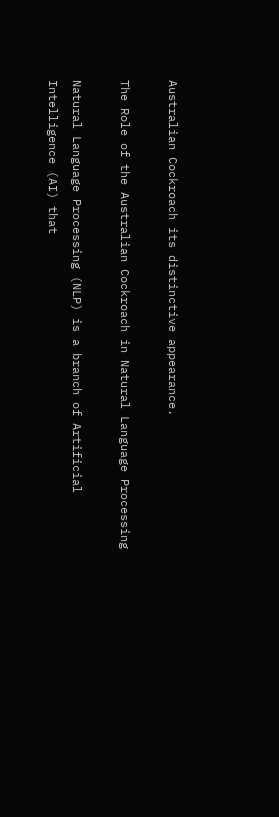Australian Cockroach its distinctive appearance.

The Role of the Australian Cockroach in Natural Language Processing

Natural Language Processing (NLP) is a branch of Artificial Intelligence (AI) that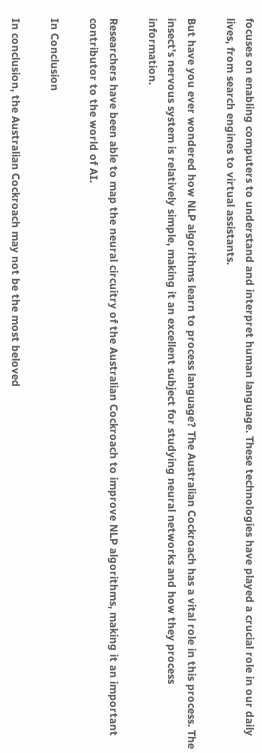focuses on enabling computers to understand and interpret human language. These technologies have played a crucial role in our daily lives, from search engines to virtual assistants.

But have you ever wondered how NLP algorithms learn to process language? The Australian Cockroach has a vital role in this process. The insect's nervous system is relatively simple, making it an excellent subject for studying neural networks and how they process information.

Researchers have been able to map the neural circuitry of the Australian Cockroach to improve NLP algorithms, making it an important contributor to the world of AI.

In Conclusion

In conclusion, the Australian Cockroach may not be the most beloved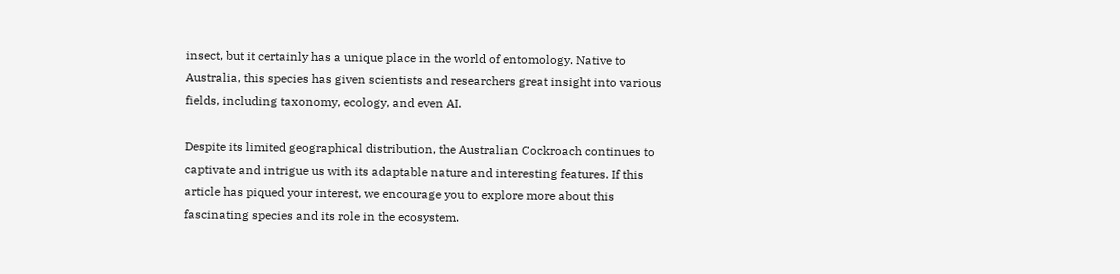insect, but it certainly has a unique place in the world of entomology. Native to Australia, this species has given scientists and researchers great insight into various fields, including taxonomy, ecology, and even AI.

Despite its limited geographical distribution, the Australian Cockroach continues to captivate and intrigue us with its adaptable nature and interesting features. If this article has piqued your interest, we encourage you to explore more about this fascinating species and its role in the ecosystem.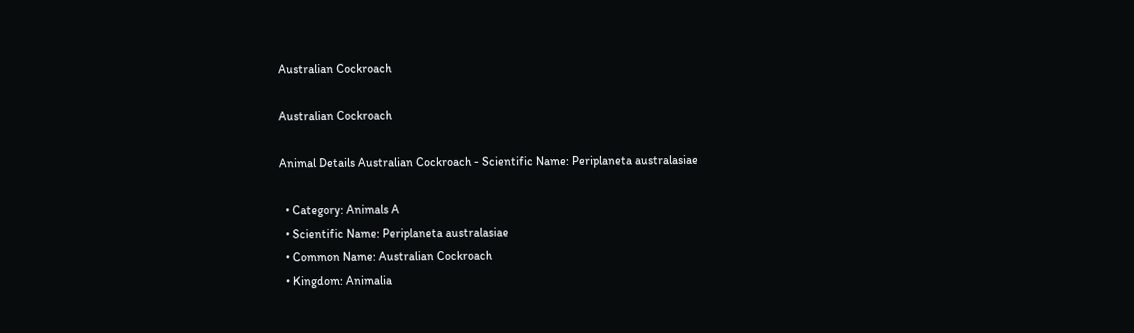Australian Cockroach

Australian Cockroach

Animal Details Australian Cockroach - Scientific Name: Periplaneta australasiae

  • Category: Animals A
  • Scientific Name: Periplaneta australasiae
  • Common Name: Australian Cockroach
  • Kingdom: Animalia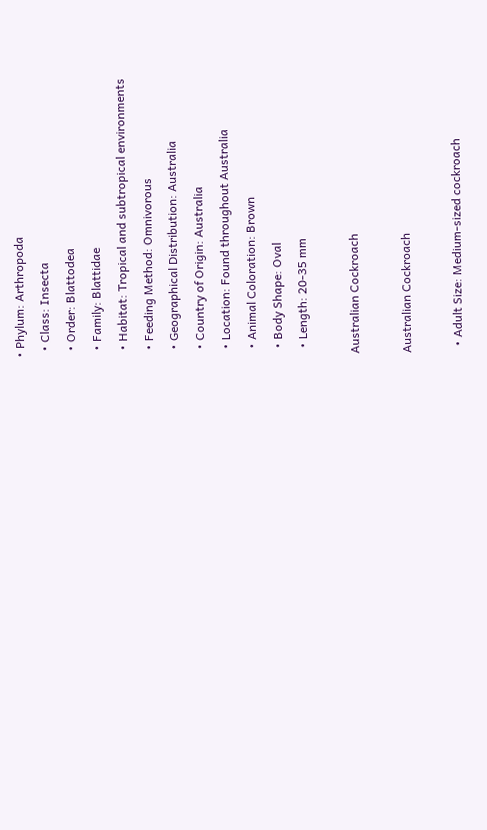• Phylum: Arthropoda
  • Class: Insecta
  • Order: Blattodea
  • Family: Blattidae
  • Habitat: Tropical and subtropical environments
  • Feeding Method: Omnivorous
  • Geographical Distribution: Australia
  • Country of Origin: Australia
  • Location: Found throughout Australia
  • Animal Coloration: Brown
  • Body Shape: Oval
  • Length: 20-35 mm

Australian Cockroach

Australian Cockroach

  • Adult Size: Medium-sized cockroach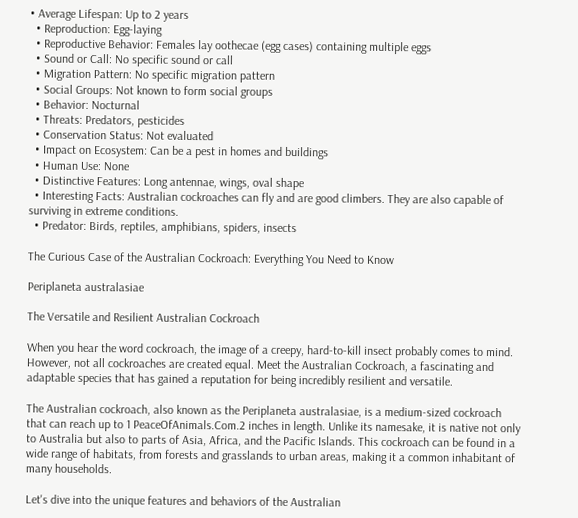• Average Lifespan: Up to 2 years
  • Reproduction: Egg-laying
  • Reproductive Behavior: Females lay oothecae (egg cases) containing multiple eggs
  • Sound or Call: No specific sound or call
  • Migration Pattern: No specific migration pattern
  • Social Groups: Not known to form social groups
  • Behavior: Nocturnal
  • Threats: Predators, pesticides
  • Conservation Status: Not evaluated
  • Impact on Ecosystem: Can be a pest in homes and buildings
  • Human Use: None
  • Distinctive Features: Long antennae, wings, oval shape
  • Interesting Facts: Australian cockroaches can fly and are good climbers. They are also capable of surviving in extreme conditions.
  • Predator: Birds, reptiles, amphibians, spiders, insects

The Curious Case of the Australian Cockroach: Everything You Need to Know

Periplaneta australasiae

The Versatile and Resilient Australian Cockroach

When you hear the word cockroach, the image of a creepy, hard-to-kill insect probably comes to mind. However, not all cockroaches are created equal. Meet the Australian Cockroach, a fascinating and adaptable species that has gained a reputation for being incredibly resilient and versatile.

The Australian cockroach, also known as the Periplaneta australasiae, is a medium-sized cockroach that can reach up to 1 PeaceOfAnimals.Com.2 inches in length. Unlike its namesake, it is native not only to Australia but also to parts of Asia, Africa, and the Pacific Islands. This cockroach can be found in a wide range of habitats, from forests and grasslands to urban areas, making it a common inhabitant of many households.

Let's dive into the unique features and behaviors of the Australian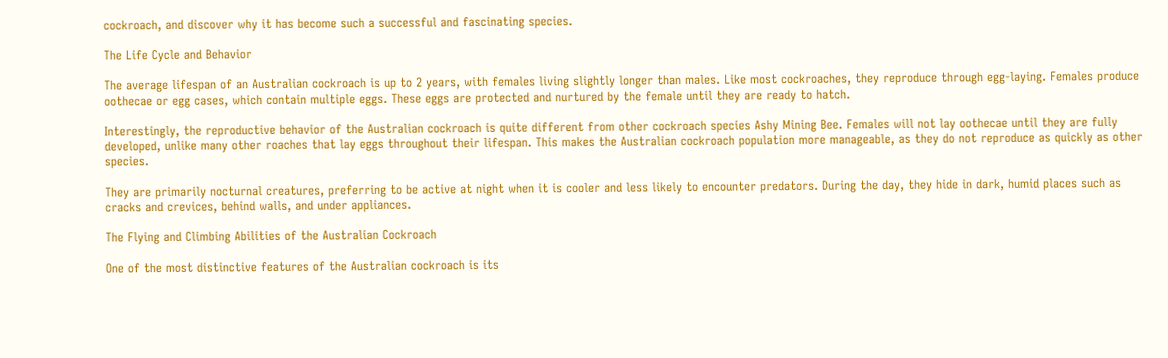cockroach, and discover why it has become such a successful and fascinating species.

The Life Cycle and Behavior

The average lifespan of an Australian cockroach is up to 2 years, with females living slightly longer than males. Like most cockroaches, they reproduce through egg-laying. Females produce oothecae or egg cases, which contain multiple eggs. These eggs are protected and nurtured by the female until they are ready to hatch.

Interestingly, the reproductive behavior of the Australian cockroach is quite different from other cockroach species Ashy Mining Bee. Females will not lay oothecae until they are fully developed, unlike many other roaches that lay eggs throughout their lifespan. This makes the Australian cockroach population more manageable, as they do not reproduce as quickly as other species.

They are primarily nocturnal creatures, preferring to be active at night when it is cooler and less likely to encounter predators. During the day, they hide in dark, humid places such as cracks and crevices, behind walls, and under appliances.

The Flying and Climbing Abilities of the Australian Cockroach

One of the most distinctive features of the Australian cockroach is its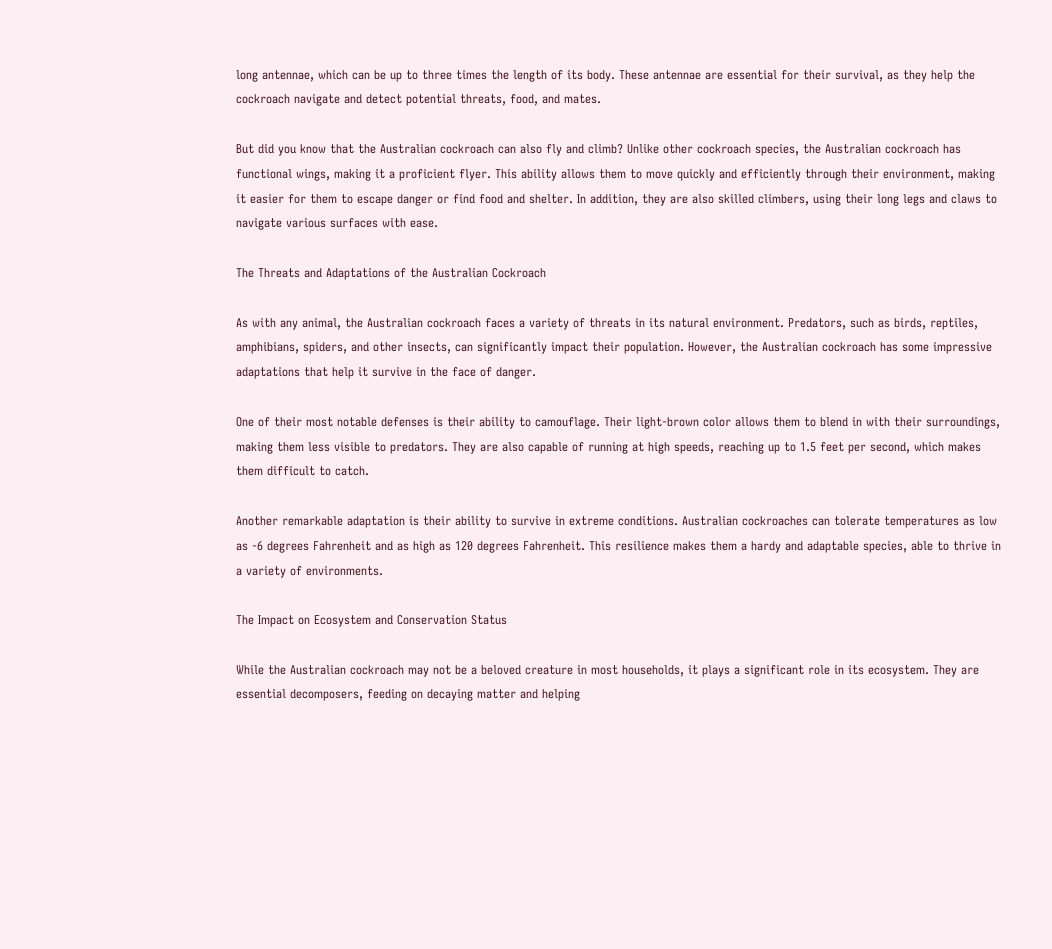long antennae, which can be up to three times the length of its body. These antennae are essential for their survival, as they help the cockroach navigate and detect potential threats, food, and mates.

But did you know that the Australian cockroach can also fly and climb? Unlike other cockroach species, the Australian cockroach has functional wings, making it a proficient flyer. This ability allows them to move quickly and efficiently through their environment, making it easier for them to escape danger or find food and shelter. In addition, they are also skilled climbers, using their long legs and claws to navigate various surfaces with ease.

The Threats and Adaptations of the Australian Cockroach

As with any animal, the Australian cockroach faces a variety of threats in its natural environment. Predators, such as birds, reptiles, amphibians, spiders, and other insects, can significantly impact their population. However, the Australian cockroach has some impressive adaptations that help it survive in the face of danger.

One of their most notable defenses is their ability to camouflage. Their light-brown color allows them to blend in with their surroundings, making them less visible to predators. They are also capable of running at high speeds, reaching up to 1.5 feet per second, which makes them difficult to catch.

Another remarkable adaptation is their ability to survive in extreme conditions. Australian cockroaches can tolerate temperatures as low as -6 degrees Fahrenheit and as high as 120 degrees Fahrenheit. This resilience makes them a hardy and adaptable species, able to thrive in a variety of environments.

The Impact on Ecosystem and Conservation Status

While the Australian cockroach may not be a beloved creature in most households, it plays a significant role in its ecosystem. They are essential decomposers, feeding on decaying matter and helping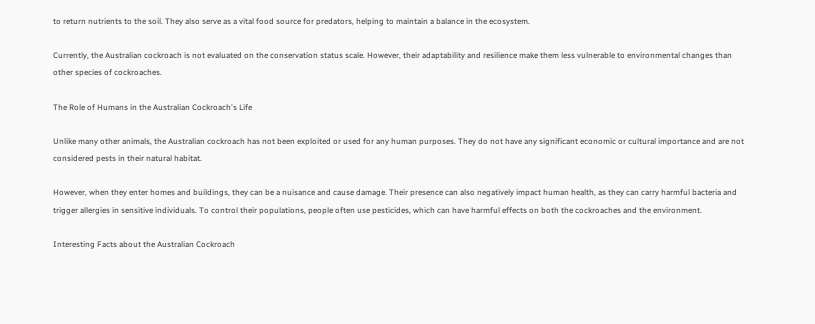to return nutrients to the soil. They also serve as a vital food source for predators, helping to maintain a balance in the ecosystem.

Currently, the Australian cockroach is not evaluated on the conservation status scale. However, their adaptability and resilience make them less vulnerable to environmental changes than other species of cockroaches.

The Role of Humans in the Australian Cockroach's Life

Unlike many other animals, the Australian cockroach has not been exploited or used for any human purposes. They do not have any significant economic or cultural importance and are not considered pests in their natural habitat.

However, when they enter homes and buildings, they can be a nuisance and cause damage. Their presence can also negatively impact human health, as they can carry harmful bacteria and trigger allergies in sensitive individuals. To control their populations, people often use pesticides, which can have harmful effects on both the cockroaches and the environment.

Interesting Facts about the Australian Cockroach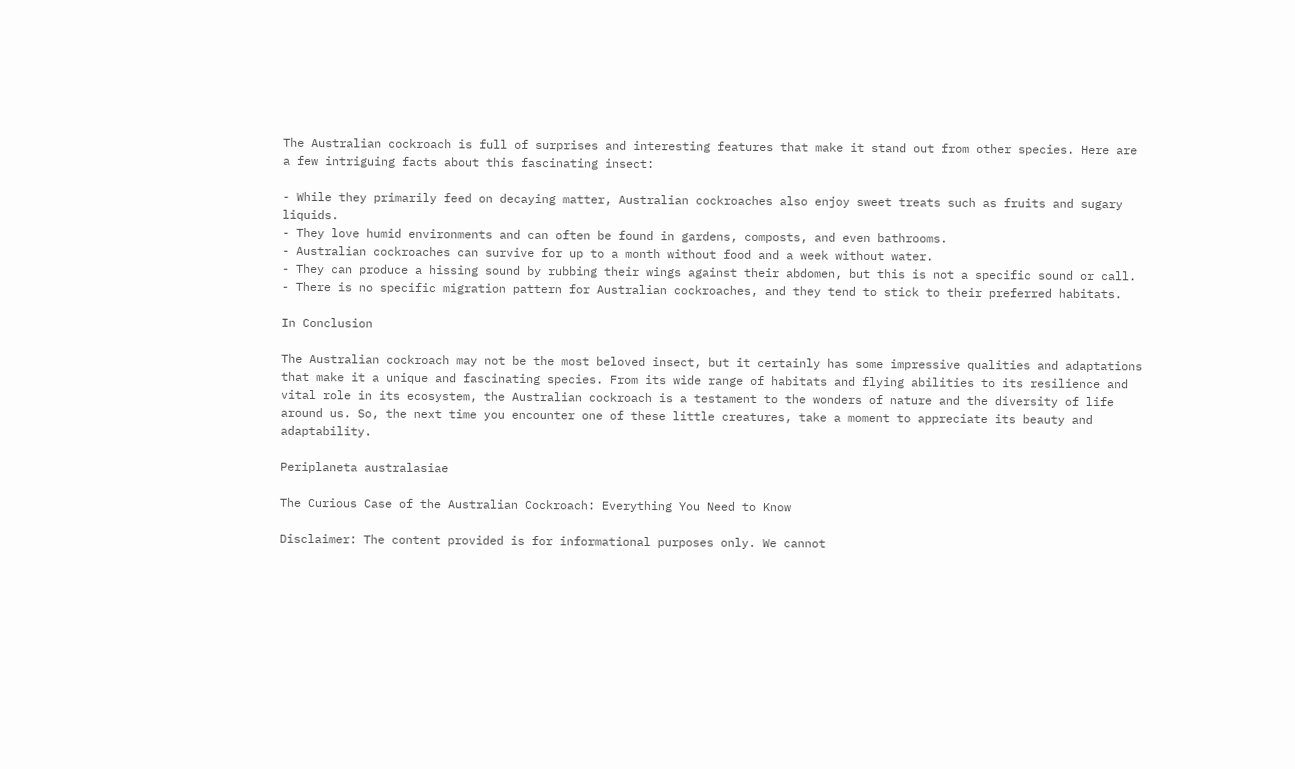The Australian cockroach is full of surprises and interesting features that make it stand out from other species. Here are a few intriguing facts about this fascinating insect:

- While they primarily feed on decaying matter, Australian cockroaches also enjoy sweet treats such as fruits and sugary liquids.
- They love humid environments and can often be found in gardens, composts, and even bathrooms.
- Australian cockroaches can survive for up to a month without food and a week without water.
- They can produce a hissing sound by rubbing their wings against their abdomen, but this is not a specific sound or call.
- There is no specific migration pattern for Australian cockroaches, and they tend to stick to their preferred habitats.

In Conclusion

The Australian cockroach may not be the most beloved insect, but it certainly has some impressive qualities and adaptations that make it a unique and fascinating species. From its wide range of habitats and flying abilities to its resilience and vital role in its ecosystem, the Australian cockroach is a testament to the wonders of nature and the diversity of life around us. So, the next time you encounter one of these little creatures, take a moment to appreciate its beauty and adaptability.

Periplaneta australasiae

The Curious Case of the Australian Cockroach: Everything You Need to Know

Disclaimer: The content provided is for informational purposes only. We cannot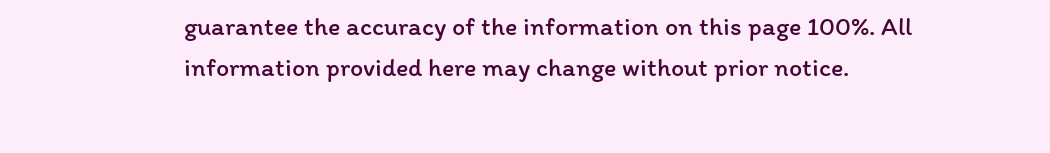guarantee the accuracy of the information on this page 100%. All information provided here may change without prior notice.